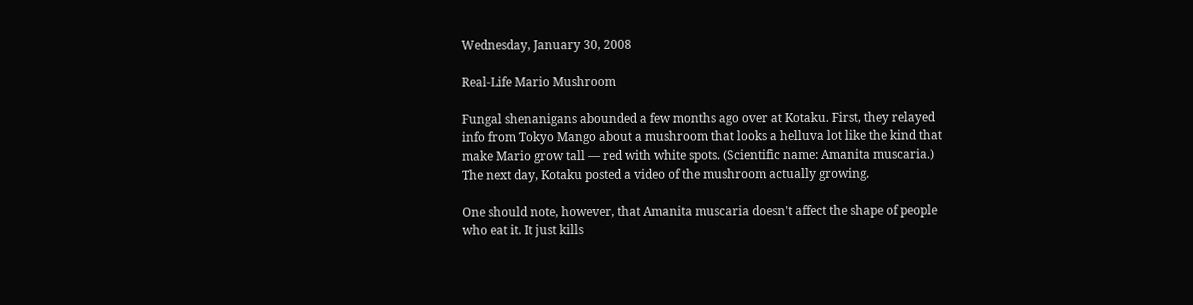Wednesday, January 30, 2008

Real-Life Mario Mushroom

Fungal shenanigans abounded a few months ago over at Kotaku. First, they relayed info from Tokyo Mango about a mushroom that looks a helluva lot like the kind that make Mario grow tall — red with white spots. (Scientific name: Amanita muscaria.) The next day, Kotaku posted a video of the mushroom actually growing.

One should note, however, that Amanita muscaria doesn't affect the shape of people who eat it. It just kills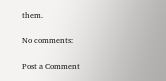them.

No comments:

Post a Comment